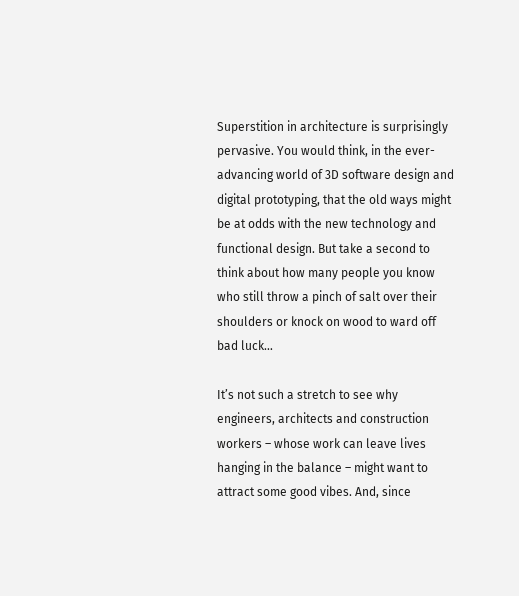Superstition in architecture is surprisingly pervasive. You would think, in the ever-advancing world of 3D software design and digital prototyping, that the old ways might be at odds with the new technology and functional design. But take a second to think about how many people you know who still throw a pinch of salt over their shoulders or knock on wood to ward off bad luck…

It’s not such a stretch to see why engineers, architects and construction workers – whose work can leave lives hanging in the balance – might want to attract some good vibes. And, since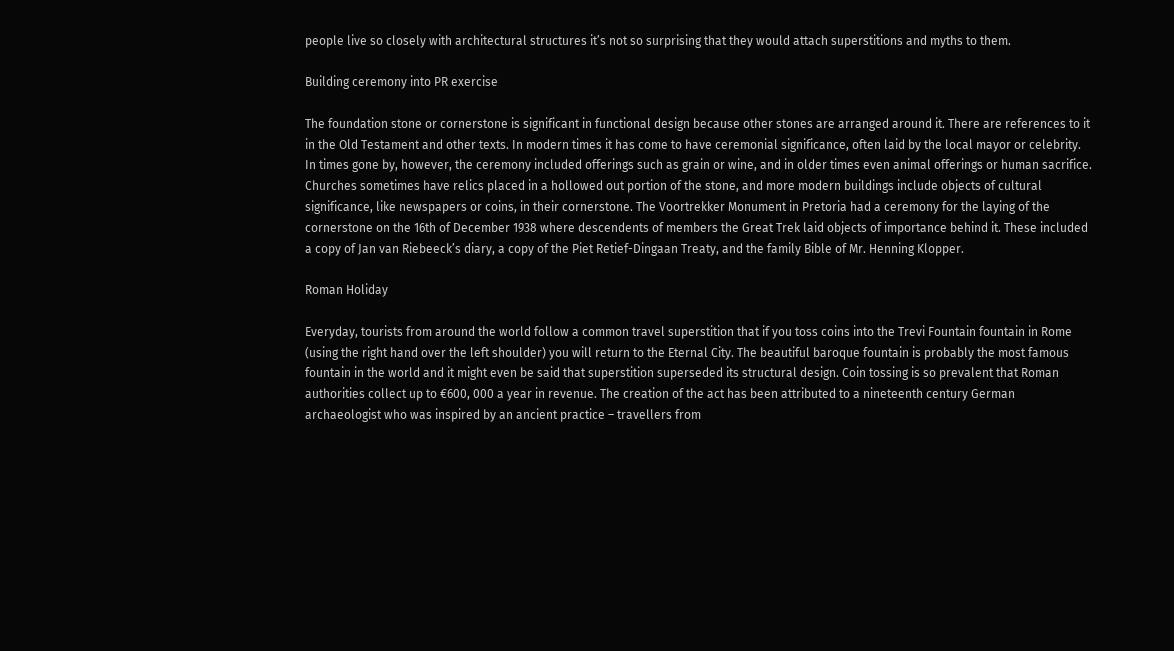people live so closely with architectural structures it’s not so surprising that they would attach superstitions and myths to them.

Building ceremony into PR exercise

The foundation stone or cornerstone is significant in functional design because other stones are arranged around it. There are references to it in the Old Testament and other texts. In modern times it has come to have ceremonial significance, often laid by the local mayor or celebrity. In times gone by, however, the ceremony included offerings such as grain or wine, and in older times even animal offerings or human sacrifice. Churches sometimes have relics placed in a hollowed out portion of the stone, and more modern buildings include objects of cultural significance, like newspapers or coins, in their cornerstone. The Voortrekker Monument in Pretoria had a ceremony for the laying of the cornerstone on the 16th of December 1938 where descendents of members the Great Trek laid objects of importance behind it. These included a copy of Jan van Riebeeck’s diary, a copy of the Piet Retief-Dingaan Treaty, and the family Bible of Mr. Henning Klopper.

Roman Holiday

Everyday, tourists from around the world follow a common travel superstition that if you toss coins into the Trevi Fountain fountain in Rome (using the right hand over the left shoulder) you will return to the Eternal City. The beautiful baroque fountain is probably the most famous fountain in the world and it might even be said that superstition superseded its structural design. Coin tossing is so prevalent that Roman authorities collect up to €600, 000 a year in revenue. The creation of the act has been attributed to a nineteenth century German archaeologist who was inspired by an ancient practice – travellers from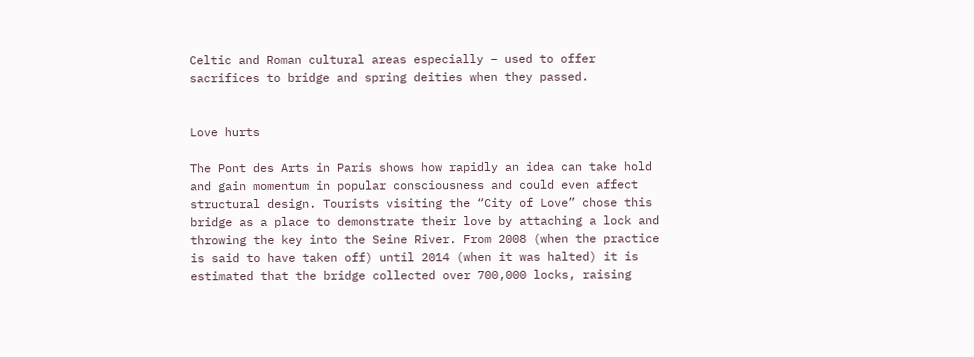Celtic and Roman cultural areas especially – used to offer sacrifices to bridge and spring deities when they passed.


Love hurts

The Pont des Arts in Paris shows how rapidly an idea can take hold and gain momentum in popular consciousness and could even affect structural design. Tourists visiting the “City of Love” chose this bridge as a place to demonstrate their love by attaching a lock and throwing the key into the Seine River. From 2008 (when the practice is said to have taken off) until 2014 (when it was halted) it is estimated that the bridge collected over 700,000 locks, raising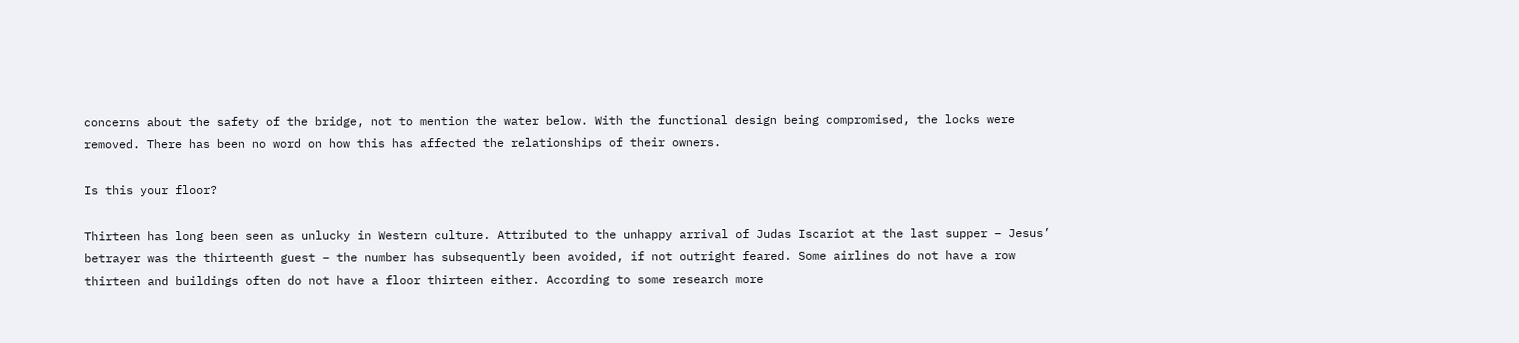concerns about the safety of the bridge, not to mention the water below. With the functional design being compromised, the locks were removed. There has been no word on how this has affected the relationships of their owners.

Is this your floor?

Thirteen has long been seen as unlucky in Western culture. Attributed to the unhappy arrival of Judas Iscariot at the last supper – Jesus’ betrayer was the thirteenth guest – the number has subsequently been avoided, if not outright feared. Some airlines do not have a row thirteen and buildings often do not have a floor thirteen either. According to some research more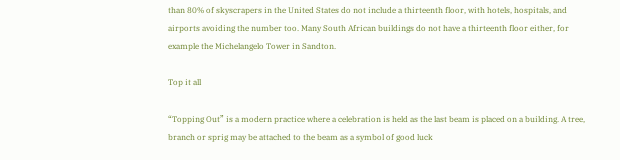than 80% of skyscrapers in the United States do not include a thirteenth floor, with hotels, hospitals, and airports avoiding the number too. Many South African buildings do not have a thirteenth floor either, for example the Michelangelo Tower in Sandton.

Top it all

“Topping Out” is a modern practice where a celebration is held as the last beam is placed on a building. A tree, branch or sprig may be attached to the beam as a symbol of good luck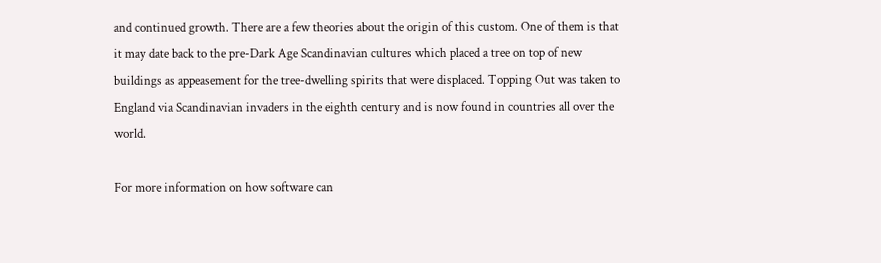and continued growth. There are a few theories about the origin of this custom. One of them is that it may date back to the pre-Dark Age Scandinavian cultures which placed a tree on top of new buildings as appeasement for the tree-dwelling spirits that were displaced. Topping Out was taken to England via Scandinavian invaders in the eighth century and is now found in countries all over the world.

For more information on how software can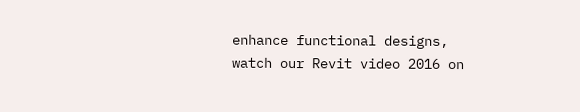enhance functional designs, watch our Revit video 2016 on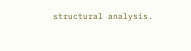structural analysis.